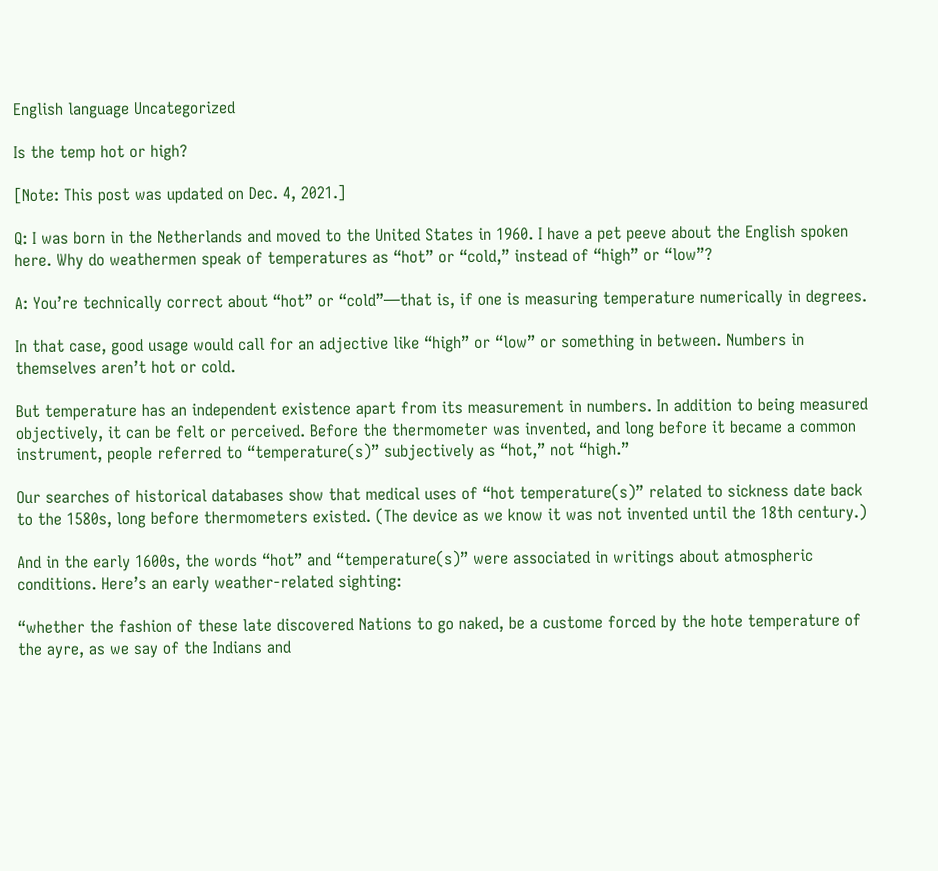English language Uncategorized

Is the temp hot or high?

[Note: This post was updated on Dec. 4, 2021.]

Q: I was born in the Netherlands and moved to the United States in 1960. I have a pet peeve about the English spoken here. Why do weathermen speak of temperatures as “hot” or “cold,” instead of “high” or “low”?

A: You’re technically correct about “hot” or “cold”—that is, if one is measuring temperature numerically in degrees.

In that case, good usage would call for an adjective like “high” or “low” or something in between. Numbers in themselves aren’t hot or cold.

But temperature has an independent existence apart from its measurement in numbers. In addition to being measured objectively, it can be felt or perceived. Before the thermometer was invented, and long before it became a common instrument, people referred to “temperature(s)” subjectively as “hot,” not “high.”

Our searches of historical databases show that medical uses of “hot temperature(s)” related to sickness date back to the 1580s, long before thermometers existed. (The device as we know it was not invented until the 18th century.)

And in the early 1600s, the words “hot” and “temperature(s)” were associated in writings about atmospheric conditions. Here’s an early weather-related sighting:

“whether the fashion of these late discovered Nations to go naked, be a custome forced by the hote temperature of the ayre, as we say of the Indians and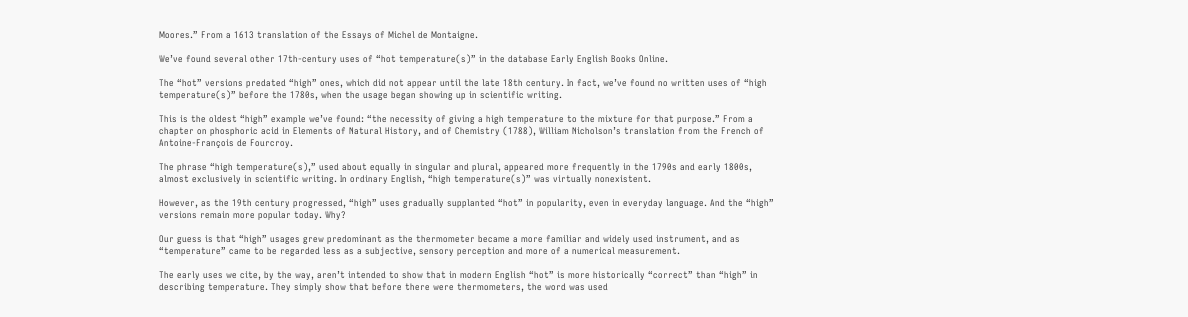Moores.” From a 1613 translation of the Essays of Michel de Montaigne.

We’ve found several other 17th-century uses of “hot temperature(s)” in the database Early English Books Online.

The “hot” versions predated “high” ones, which did not appear until the late 18th century. In fact, we’ve found no written uses of “high temperature(s)” before the 1780s, when the usage began showing up in scientific writing.

This is the oldest “high” example we’ve found: “the necessity of giving a high temperature to the mixture for that purpose.” From a chapter on phosphoric acid in Elements of Natural History, and of Chemistry (1788), William Nicholson’s translation from the French of Antoine-François de Fourcroy.

The phrase “high temperature(s),” used about equally in singular and plural, appeared more frequently in the 1790s and early 1800s, almost exclusively in scientific writing. In ordinary English, “high temperature(s)” was virtually nonexistent.

However, as the 19th century progressed, “high” uses gradually supplanted “hot” in popularity, even in everyday language. And the “high” versions remain more popular today. Why?

Our guess is that “high” usages grew predominant as the thermometer became a more familiar and widely used instrument, and as “temperature” came to be regarded less as a subjective, sensory perception and more of a numerical measurement.

The early uses we cite, by the way, aren’t intended to show that in modern English “hot” is more historically “correct” than “high” in describing temperature. They simply show that before there were thermometers, the word was used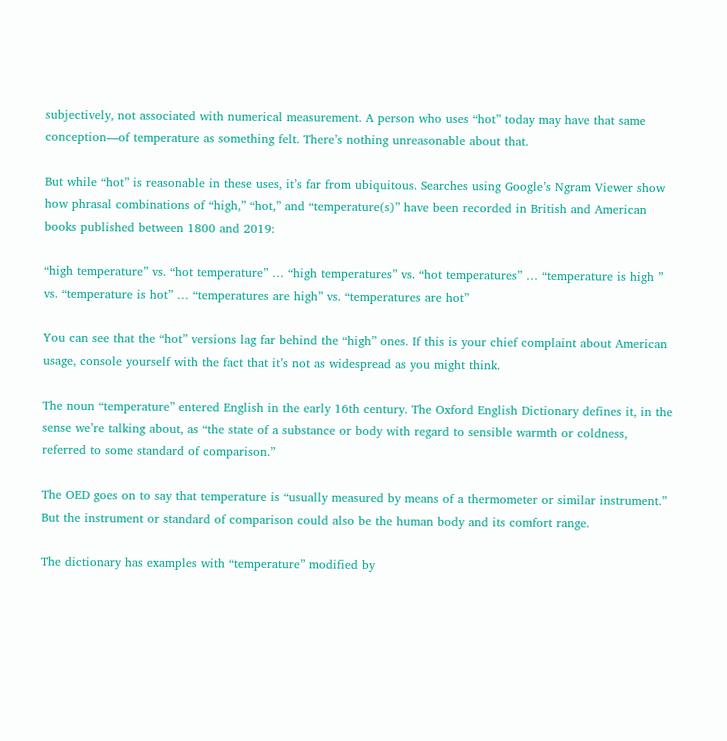subjectively, not associated with numerical measurement. A person who uses “hot” today may have that same conception—of temperature as something felt. There’s nothing unreasonable about that.

But while “hot” is reasonable in these uses, it’s far from ubiquitous. Searches using Google’s Ngram Viewer show how phrasal combinations of “high,” “hot,” and “temperature(s)” have been recorded in British and American books published between 1800 and 2019:

“high temperature” vs. “hot temperature” … “high temperatures” vs. “hot temperatures” … “temperature is high ” vs. “temperature is hot” … “temperatures are high” vs. “temperatures are hot”

You can see that the “hot” versions lag far behind the “high” ones. If this is your chief complaint about American usage, console yourself with the fact that it’s not as widespread as you might think.

The noun “temperature” entered English in the early 16th century. The Oxford English Dictionary defines it, in the sense we’re talking about, as “the state of a substance or body with regard to sensible warmth or coldness, referred to some standard of comparison.”

The OED goes on to say that temperature is “usually measured by means of a thermometer or similar instrument.” But the instrument or standard of comparison could also be the human body and its comfort range.

The dictionary has examples with “temperature” modified by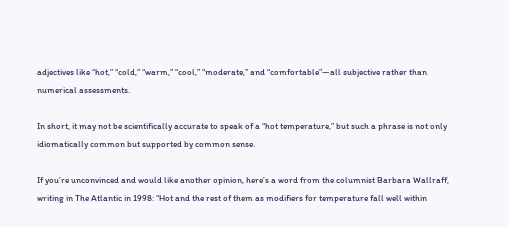adjectives like “hot,” “cold,” “warm,” “cool,” “moderate,” and “comfortable”—all subjective rather than numerical assessments.

In short, it may not be scientifically accurate to speak of a “hot temperature,” but such a phrase is not only idiomatically common but supported by common sense.

If you’re unconvinced and would like another opinion, here’s a word from the columnist Barbara Wallraff, writing in The Atlantic in 1998: “Hot and the rest of them as modifiers for temperature fall well within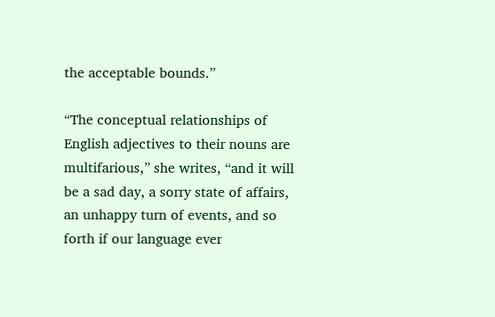the acceptable bounds.”

“The conceptual relationships of English adjectives to their nouns are multifarious,” she writes, “and it will be a sad day, a sorry state of affairs, an unhappy turn of events, and so forth if our language ever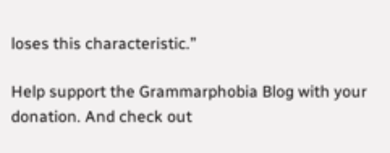loses this characteristic.”

Help support the Grammarphobia Blog with your donation. And check out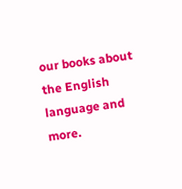our books about the English language and more.